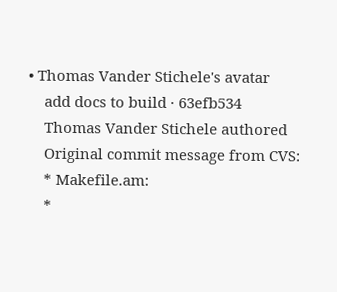• Thomas Vander Stichele's avatar
    add docs to build · 63efb534
    Thomas Vander Stichele authored
    Original commit message from CVS:
    * Makefile.am:
    *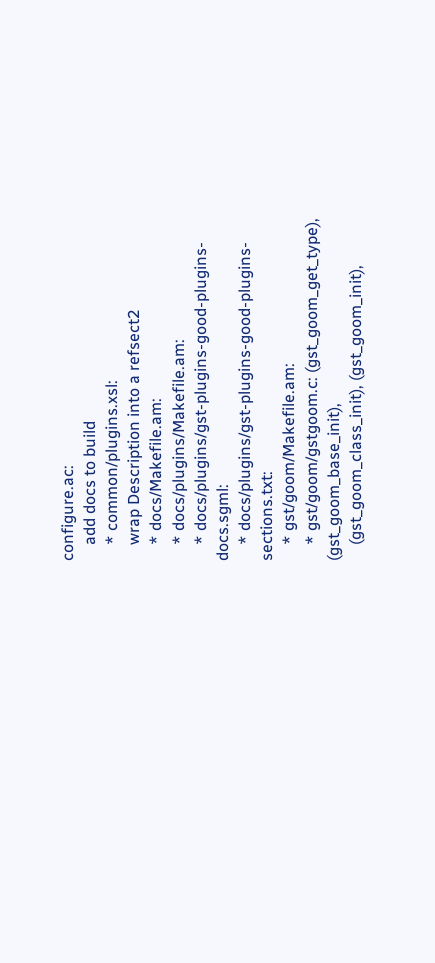configure.ac:
    add docs to build
    * common/plugins.xsl:
    wrap Description into a refsect2
    * docs/Makefile.am:
    * docs/plugins/Makefile.am:
    * docs/plugins/gst-plugins-good-plugins-docs.sgml:
    * docs/plugins/gst-plugins-good-plugins-sections.txt:
    * gst/goom/Makefile.am:
    * gst/goom/gstgoom.c: (gst_goom_get_type), (gst_goom_base_init),
    (gst_goom_class_init), (gst_goom_init),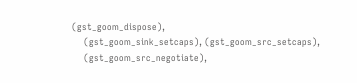(gst_goom_dispose),
    (gst_goom_sink_setcaps), (gst_goom_src_setcaps),
    (gst_goom_src_negotiate),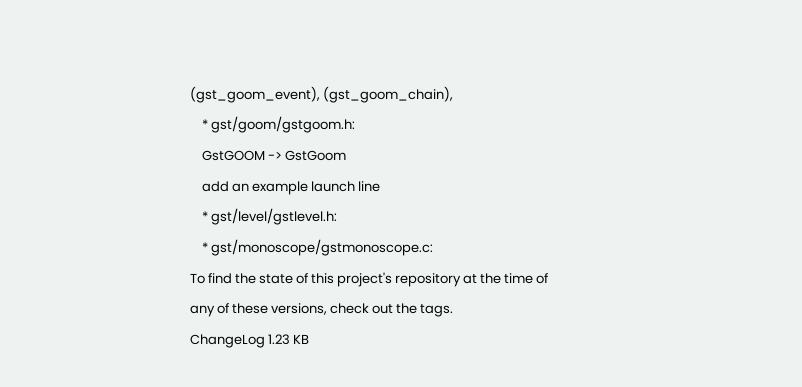(gst_goom_event), (gst_goom_chain),
    * gst/goom/gstgoom.h:
    GstGOOM -> GstGoom
    add an example launch line
    * gst/level/gstlevel.h:
    * gst/monoscope/gstmonoscope.c:
To find the state of this project's repository at the time of any of these versions, check out the tags.
ChangeLog 1.23 KB